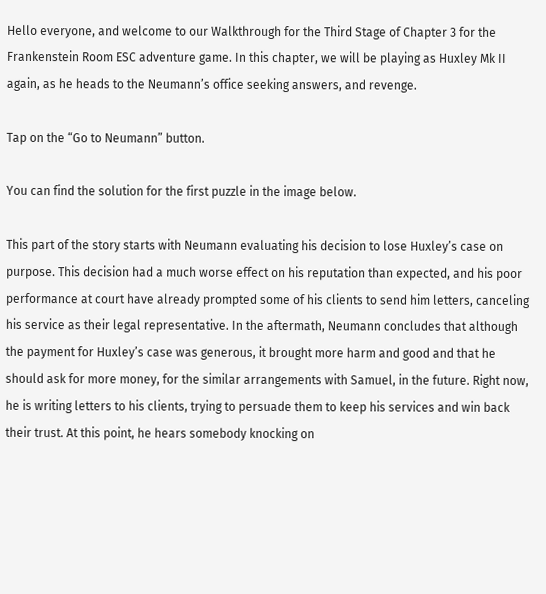Hello everyone, and welcome to our Walkthrough for the Third Stage of Chapter 3 for the Frankenstein Room ESC adventure game. In this chapter, we will be playing as Huxley Mk II again, as he heads to the Neumann’s office seeking answers, and revenge.

Tap on the “Go to Neumann” button.

You can find the solution for the first puzzle in the image below.

This part of the story starts with Neumann evaluating his decision to lose Huxley’s case on purpose. This decision had a much worse effect on his reputation than expected, and his poor performance at court have already prompted some of his clients to send him letters, canceling his service as their legal representative. In the aftermath, Neumann concludes that although the payment for Huxley’s case was generous, it brought more harm and good and that he should ask for more money, for the similar arrangements with Samuel, in the future. Right now, he is writing letters to his clients, trying to persuade them to keep his services and win back their trust. At this point, he hears somebody knocking on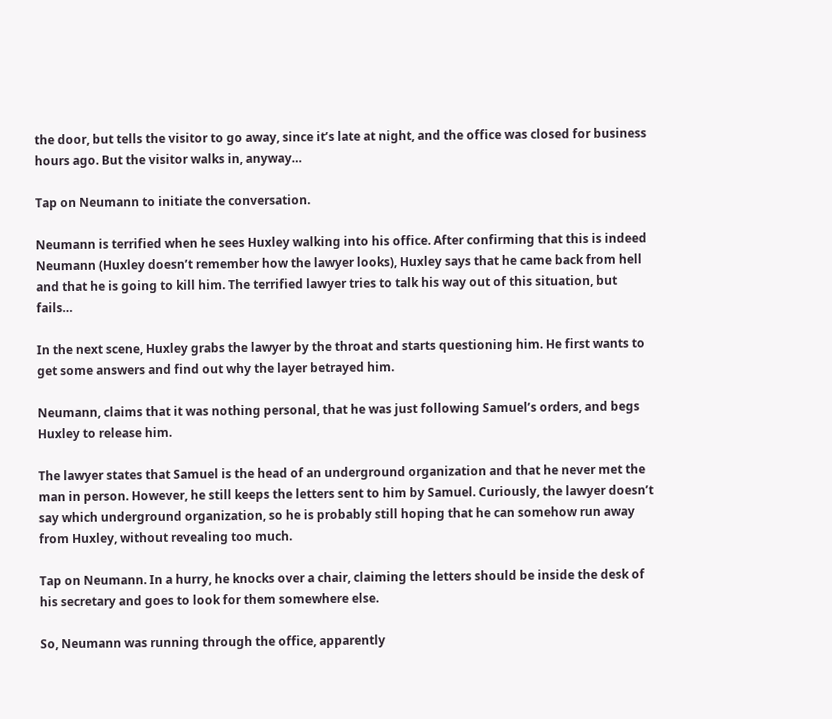the door, but tells the visitor to go away, since it’s late at night, and the office was closed for business hours ago. But the visitor walks in, anyway…

Tap on Neumann to initiate the conversation.

Neumann is terrified when he sees Huxley walking into his office. After confirming that this is indeed Neumann (Huxley doesn’t remember how the lawyer looks), Huxley says that he came back from hell and that he is going to kill him. The terrified lawyer tries to talk his way out of this situation, but fails…

In the next scene, Huxley grabs the lawyer by the throat and starts questioning him. He first wants to get some answers and find out why the layer betrayed him.

Neumann, claims that it was nothing personal, that he was just following Samuel’s orders, and begs Huxley to release him.

The lawyer states that Samuel is the head of an underground organization and that he never met the man in person. However, he still keeps the letters sent to him by Samuel. Curiously, the lawyer doesn’t say which underground organization, so he is probably still hoping that he can somehow run away from Huxley, without revealing too much.

Tap on Neumann. In a hurry, he knocks over a chair, claiming the letters should be inside the desk of his secretary and goes to look for them somewhere else.

So, Neumann was running through the office, apparently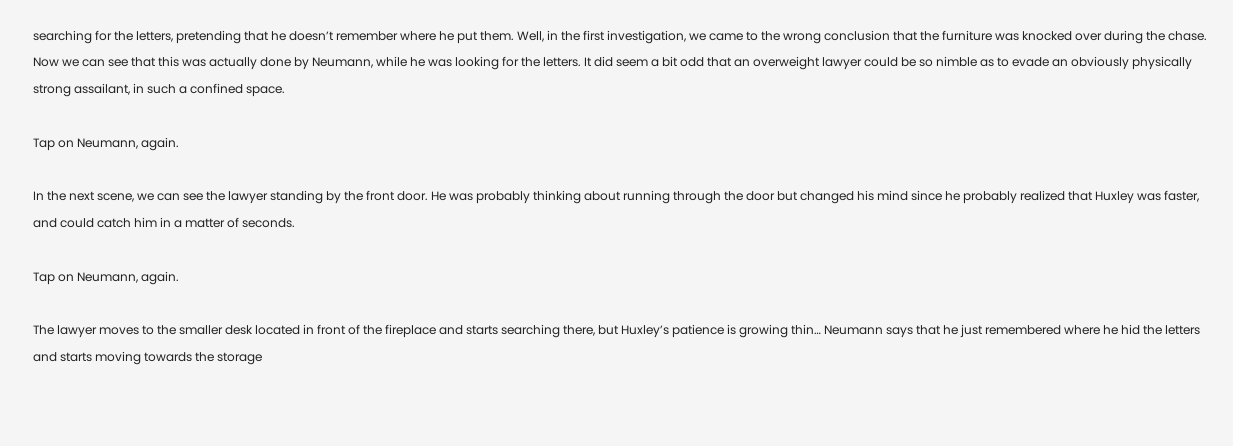searching for the letters, pretending that he doesn’t remember where he put them. Well, in the first investigation, we came to the wrong conclusion that the furniture was knocked over during the chase. Now we can see that this was actually done by Neumann, while he was looking for the letters. It did seem a bit odd that an overweight lawyer could be so nimble as to evade an obviously physically strong assailant, in such a confined space.

Tap on Neumann, again.

In the next scene, we can see the lawyer standing by the front door. He was probably thinking about running through the door but changed his mind since he probably realized that Huxley was faster, and could catch him in a matter of seconds.

Tap on Neumann, again.

The lawyer moves to the smaller desk located in front of the fireplace and starts searching there, but Huxley’s patience is growing thin… Neumann says that he just remembered where he hid the letters and starts moving towards the storage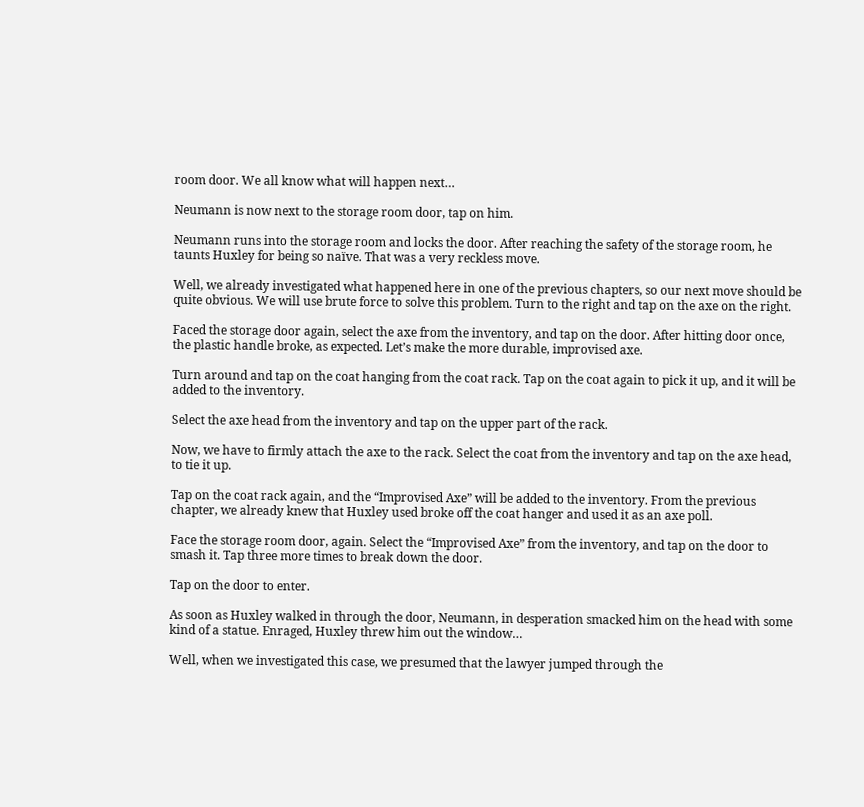room door. We all know what will happen next…

Neumann is now next to the storage room door, tap on him.

Neumann runs into the storage room and locks the door. After reaching the safety of the storage room, he taunts Huxley for being so naïve. That was a very reckless move.

Well, we already investigated what happened here in one of the previous chapters, so our next move should be quite obvious. We will use brute force to solve this problem. Turn to the right and tap on the axe on the right.

Faced the storage door again, select the axe from the inventory, and tap on the door. After hitting door once, the plastic handle broke, as expected. Let’s make the more durable, improvised axe.

Turn around and tap on the coat hanging from the coat rack. Tap on the coat again to pick it up, and it will be added to the inventory.

Select the axe head from the inventory and tap on the upper part of the rack.

Now, we have to firmly attach the axe to the rack. Select the coat from the inventory and tap on the axe head, to tie it up.

Tap on the coat rack again, and the “Improvised Axe” will be added to the inventory. From the previous chapter, we already knew that Huxley used broke off the coat hanger and used it as an axe poll.

Face the storage room door, again. Select the “Improvised Axe” from the inventory, and tap on the door to smash it. Tap three more times to break down the door.

Tap on the door to enter.

As soon as Huxley walked in through the door, Neumann, in desperation smacked him on the head with some kind of a statue. Enraged, Huxley threw him out the window…

Well, when we investigated this case, we presumed that the lawyer jumped through the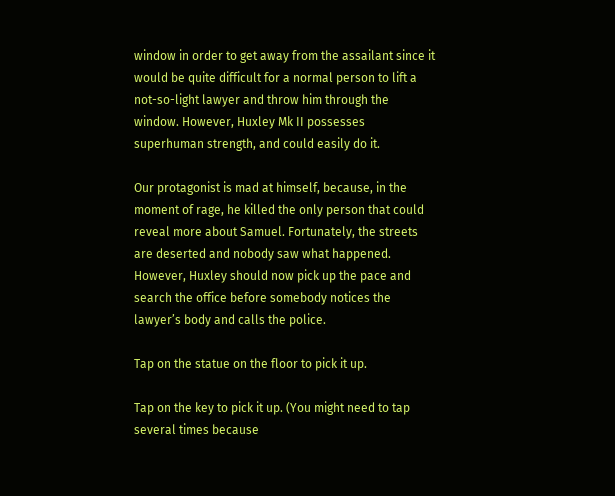window in order to get away from the assailant since it would be quite difficult for a normal person to lift a not-so-light lawyer and throw him through the window. However, Huxley Mk II possesses superhuman strength, and could easily do it.

Our protagonist is mad at himself, because, in the moment of rage, he killed the only person that could reveal more about Samuel. Fortunately, the streets are deserted and nobody saw what happened. However, Huxley should now pick up the pace and search the office before somebody notices the lawyer’s body and calls the police.

Tap on the statue on the floor to pick it up.

Tap on the key to pick it up. (You might need to tap several times because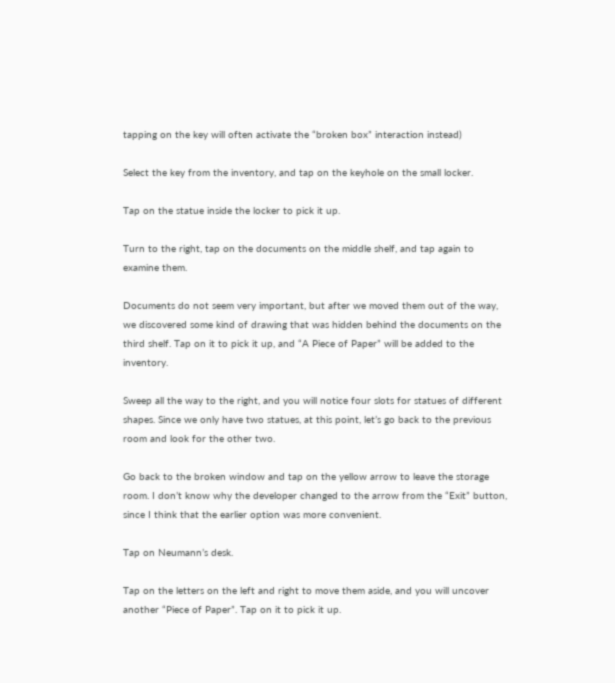tapping on the key will often activate the “broken box” interaction instead)

Select the key from the inventory, and tap on the keyhole on the small locker.

Tap on the statue inside the locker to pick it up.

Turn to the right, tap on the documents on the middle shelf, and tap again to examine them.

Documents do not seem very important, but after we moved them out of the way, we discovered some kind of drawing that was hidden behind the documents on the third shelf. Tap on it to pick it up, and “A Piece of Paper” will be added to the inventory.

Sweep all the way to the right, and you will notice four slots for statues of different shapes. Since we only have two statues, at this point, let’s go back to the previous room and look for the other two.

Go back to the broken window and tap on the yellow arrow to leave the storage room. I don’t know why the developer changed to the arrow from the “Exit” button, since I think that the earlier option was more convenient.

Tap on Neumann’s desk.

Tap on the letters on the left and right to move them aside, and you will uncover another “Piece of Paper”. Tap on it to pick it up.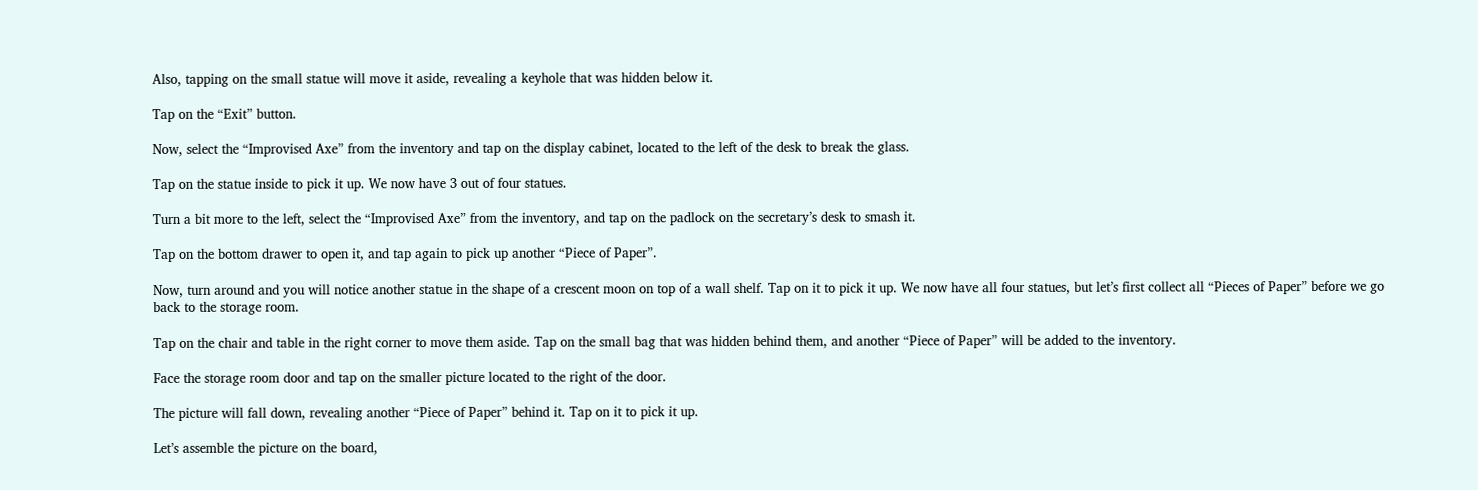Also, tapping on the small statue will move it aside, revealing a keyhole that was hidden below it.

Tap on the “Exit” button.

Now, select the “Improvised Axe” from the inventory and tap on the display cabinet, located to the left of the desk to break the glass.

Tap on the statue inside to pick it up. We now have 3 out of four statues.

Turn a bit more to the left, select the “Improvised Axe” from the inventory, and tap on the padlock on the secretary’s desk to smash it.

Tap on the bottom drawer to open it, and tap again to pick up another “Piece of Paper”.

Now, turn around and you will notice another statue in the shape of a crescent moon on top of a wall shelf. Tap on it to pick it up. We now have all four statues, but let’s first collect all “Pieces of Paper” before we go back to the storage room.

Tap on the chair and table in the right corner to move them aside. Tap on the small bag that was hidden behind them, and another “Piece of Paper” will be added to the inventory.

Face the storage room door and tap on the smaller picture located to the right of the door.

The picture will fall down, revealing another “Piece of Paper” behind it. Tap on it to pick it up.

Let’s assemble the picture on the board,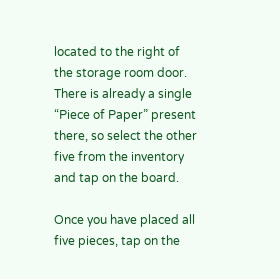located to the right of the storage room door. There is already a single “Piece of Paper” present there, so select the other five from the inventory and tap on the board.

Once you have placed all five pieces, tap on the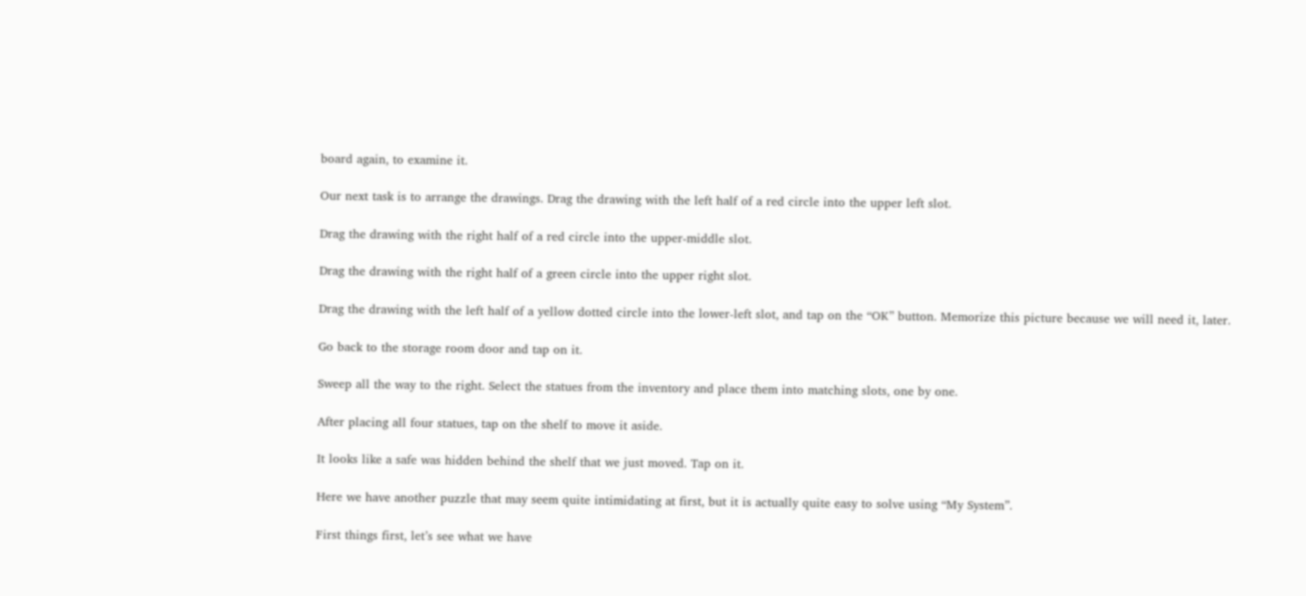board again, to examine it.

Our next task is to arrange the drawings. Drag the drawing with the left half of a red circle into the upper left slot.

Drag the drawing with the right half of a red circle into the upper-middle slot.

Drag the drawing with the right half of a green circle into the upper right slot.

Drag the drawing with the left half of a yellow dotted circle into the lower-left slot, and tap on the “OK” button. Memorize this picture because we will need it, later.

Go back to the storage room door and tap on it.

Sweep all the way to the right. Select the statues from the inventory and place them into matching slots, one by one.

After placing all four statues, tap on the shelf to move it aside.

It looks like a safe was hidden behind the shelf that we just moved. Tap on it.

Here we have another puzzle that may seem quite intimidating at first, but it is actually quite easy to solve using “My System”.

First things first, let’s see what we have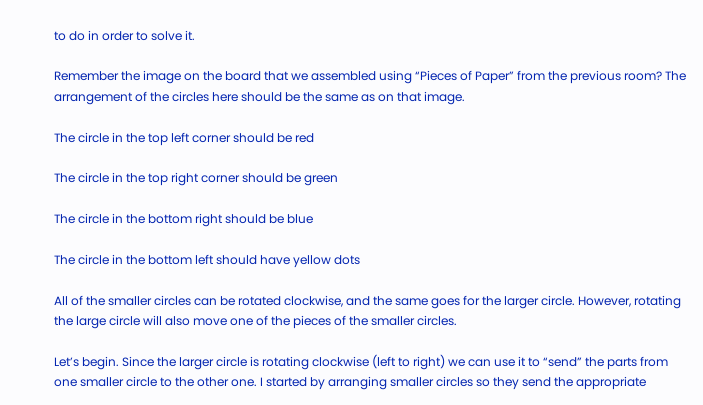to do in order to solve it.

Remember the image on the board that we assembled using “Pieces of Paper” from the previous room? The arrangement of the circles here should be the same as on that image.

The circle in the top left corner should be red

The circle in the top right corner should be green

The circle in the bottom right should be blue

The circle in the bottom left should have yellow dots

All of the smaller circles can be rotated clockwise, and the same goes for the larger circle. However, rotating the large circle will also move one of the pieces of the smaller circles.

Let’s begin. Since the larger circle is rotating clockwise (left to right) we can use it to “send” the parts from one smaller circle to the other one. I started by arranging smaller circles so they send the appropriate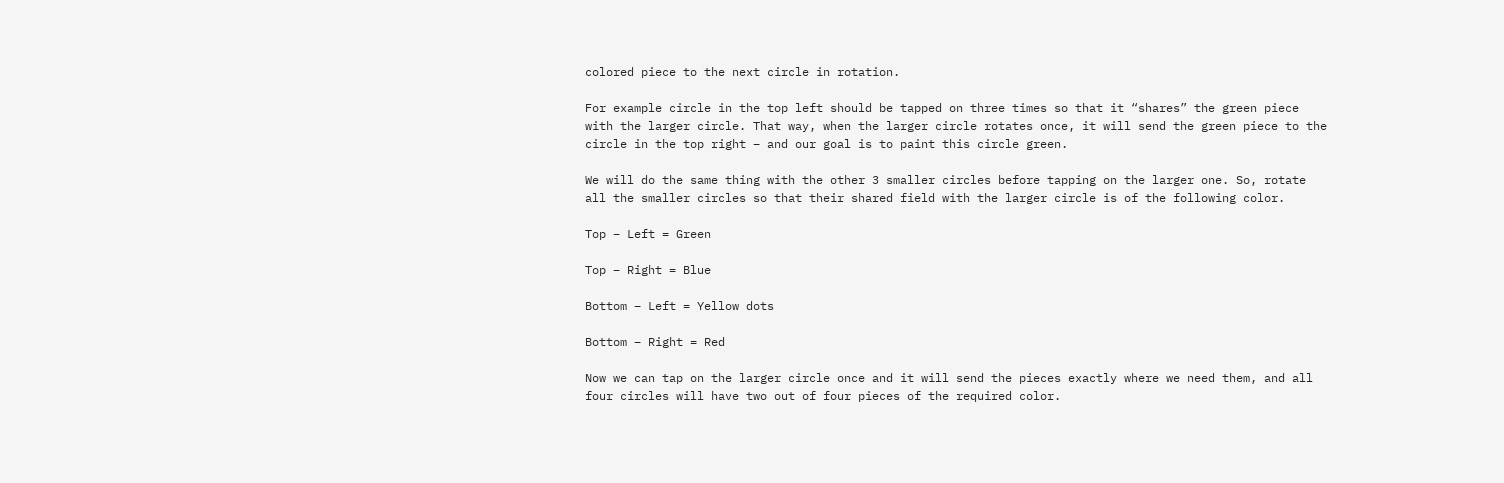colored piece to the next circle in rotation.

For example circle in the top left should be tapped on three times so that it “shares” the green piece with the larger circle. That way, when the larger circle rotates once, it will send the green piece to the circle in the top right – and our goal is to paint this circle green.

We will do the same thing with the other 3 smaller circles before tapping on the larger one. So, rotate all the smaller circles so that their shared field with the larger circle is of the following color.

Top – Left = Green

Top – Right = Blue

Bottom – Left = Yellow dots

Bottom – Right = Red

Now we can tap on the larger circle once and it will send the pieces exactly where we need them, and all four circles will have two out of four pieces of the required color.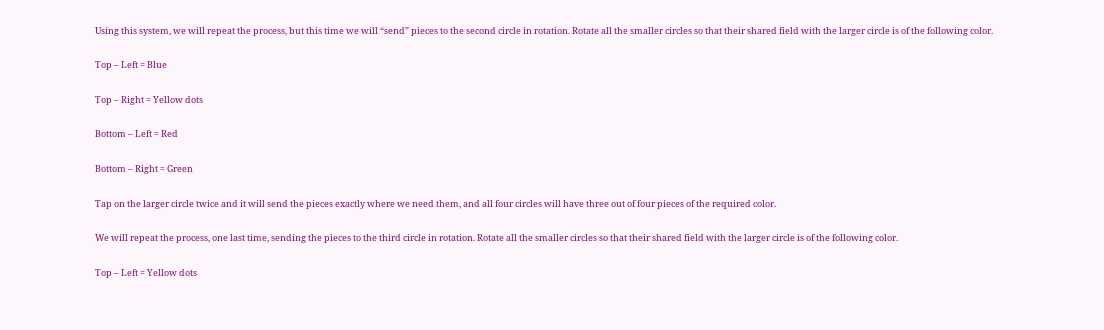Using this system, we will repeat the process, but this time we will “send” pieces to the second circle in rotation. Rotate all the smaller circles so that their shared field with the larger circle is of the following color.

Top – Left = Blue

Top – Right = Yellow dots

Bottom – Left = Red

Bottom – Right = Green

Tap on the larger circle twice and it will send the pieces exactly where we need them, and all four circles will have three out of four pieces of the required color.

We will repeat the process, one last time, sending the pieces to the third circle in rotation. Rotate all the smaller circles so that their shared field with the larger circle is of the following color.

Top – Left = Yellow dots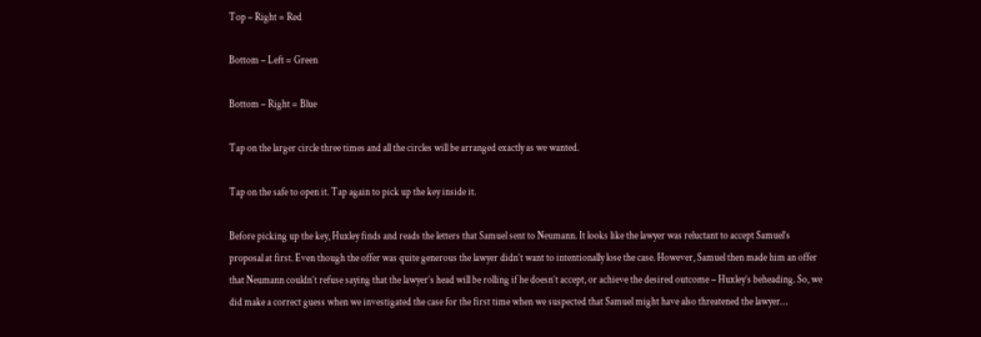Top – Right = Red

Bottom – Left = Green

Bottom – Right = Blue

Tap on the larger circle three times and all the circles will be arranged exactly as we wanted.

Tap on the safe to open it. Tap again to pick up the key inside it.

Before picking up the key, Huxley finds and reads the letters that Samuel sent to Neumann. It looks like the lawyer was reluctant to accept Samuel’s proposal at first. Even though the offer was quite generous the lawyer didn’t want to intentionally lose the case. However, Samuel then made him an offer that Neumann couldn’t refuse saying that the lawyer’s head will be rolling if he doesn’t accept, or achieve the desired outcome – Huxley’s beheading. So, we did make a correct guess when we investigated the case for the first time when we suspected that Samuel might have also threatened the lawyer…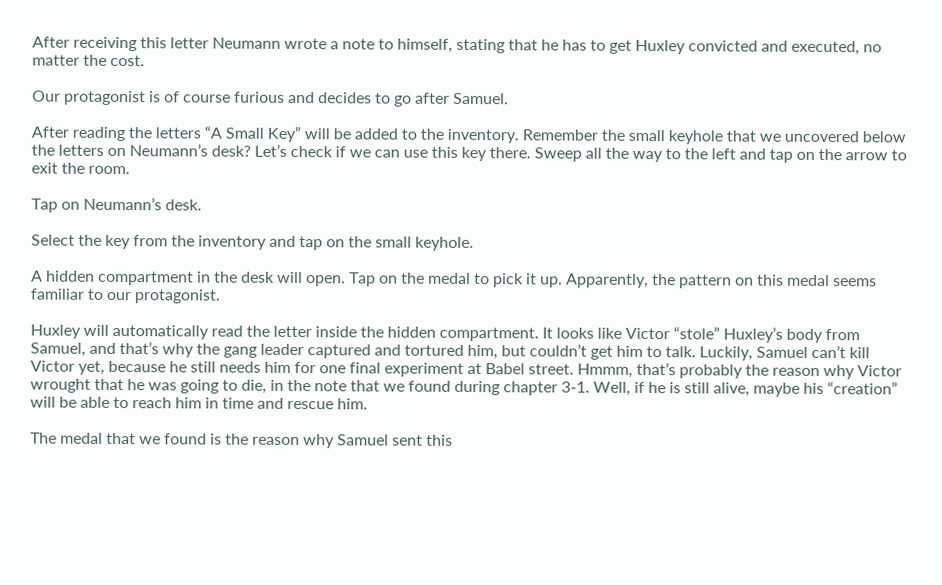After receiving this letter Neumann wrote a note to himself, stating that he has to get Huxley convicted and executed, no matter the cost.

Our protagonist is of course furious and decides to go after Samuel.

After reading the letters “A Small Key” will be added to the inventory. Remember the small keyhole that we uncovered below the letters on Neumann’s desk? Let’s check if we can use this key there. Sweep all the way to the left and tap on the arrow to exit the room.

Tap on Neumann’s desk.

Select the key from the inventory and tap on the small keyhole.

A hidden compartment in the desk will open. Tap on the medal to pick it up. Apparently, the pattern on this medal seems familiar to our protagonist.

Huxley will automatically read the letter inside the hidden compartment. It looks like Victor “stole” Huxley’s body from Samuel, and that’s why the gang leader captured and tortured him, but couldn’t get him to talk. Luckily, Samuel can’t kill Victor yet, because he still needs him for one final experiment at Babel street. Hmmm, that’s probably the reason why Victor wrought that he was going to die, in the note that we found during chapter 3-1. Well, if he is still alive, maybe his “creation” will be able to reach him in time and rescue him.

The medal that we found is the reason why Samuel sent this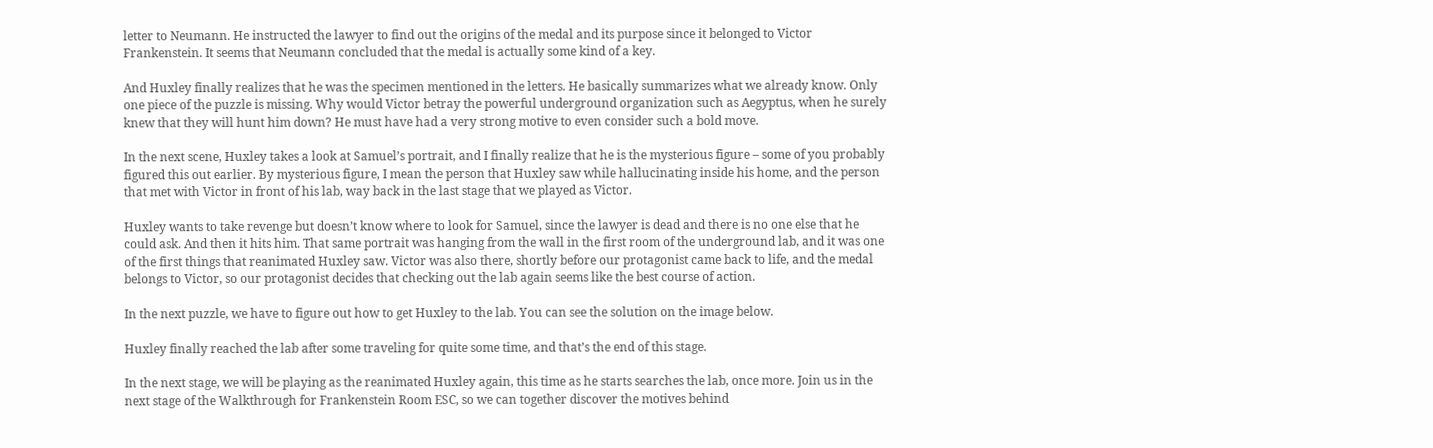letter to Neumann. He instructed the lawyer to find out the origins of the medal and its purpose since it belonged to Victor Frankenstein. It seems that Neumann concluded that the medal is actually some kind of a key.

And Huxley finally realizes that he was the specimen mentioned in the letters. He basically summarizes what we already know. Only one piece of the puzzle is missing. Why would Victor betray the powerful underground organization such as Aegyptus, when he surely knew that they will hunt him down? He must have had a very strong motive to even consider such a bold move.

In the next scene, Huxley takes a look at Samuel’s portrait, and I finally realize that he is the mysterious figure – some of you probably figured this out earlier. By mysterious figure, I mean the person that Huxley saw while hallucinating inside his home, and the person that met with Victor in front of his lab, way back in the last stage that we played as Victor.

Huxley wants to take revenge but doesn’t know where to look for Samuel, since the lawyer is dead and there is no one else that he could ask. And then it hits him. That same portrait was hanging from the wall in the first room of the underground lab, and it was one of the first things that reanimated Huxley saw. Victor was also there, shortly before our protagonist came back to life, and the medal belongs to Victor, so our protagonist decides that checking out the lab again seems like the best course of action.

In the next puzzle, we have to figure out how to get Huxley to the lab. You can see the solution on the image below.

Huxley finally reached the lab after some traveling for quite some time, and that’s the end of this stage.

In the next stage, we will be playing as the reanimated Huxley again, this time as he starts searches the lab, once more. Join us in the next stage of the Walkthrough for Frankenstein Room ESC, so we can together discover the motives behind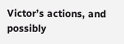Victor’s actions, and possibly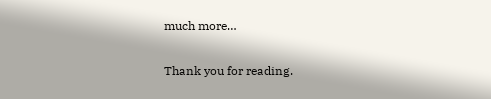much more…

Thank you for reading.